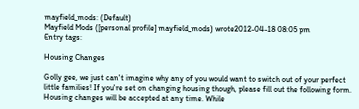mayfield_mods: (Default)
Mayfield Mods ([personal profile] mayfield_mods) wrote2012-04-18 08:05 pm
Entry tags:

Housing Changes

Golly gee, we just can't imagine why any of you would want to switch out of your perfect little families! If you're set on changing housing though, please fill out the following form. Housing changes will be accepted at any time. While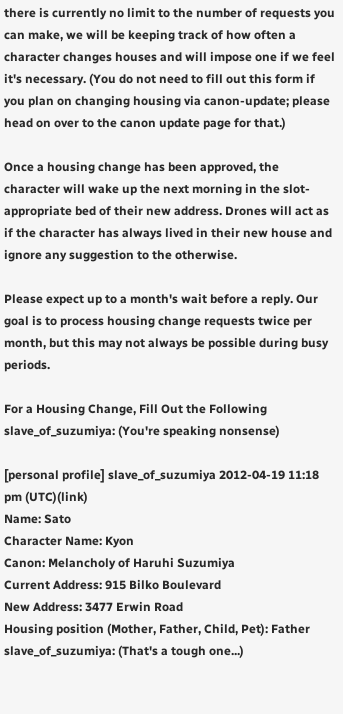there is currently no limit to the number of requests you can make, we will be keeping track of how often a character changes houses and will impose one if we feel it's necessary. (You do not need to fill out this form if you plan on changing housing via canon-update; please head on over to the canon update page for that.)

Once a housing change has been approved, the character will wake up the next morning in the slot-appropriate bed of their new address. Drones will act as if the character has always lived in their new house and ignore any suggestion to the otherwise.

Please expect up to a month's wait before a reply. Our goal is to process housing change requests twice per month, but this may not always be possible during busy periods.

For a Housing Change, Fill Out the Following
slave_of_suzumiya: (You're speaking nonsense)

[personal profile] slave_of_suzumiya 2012-04-19 11:18 pm (UTC)(link)
Name: Sato
Character Name: Kyon
Canon: Melancholy of Haruhi Suzumiya
Current Address: 915 Bilko Boulevard
New Address: 3477 Erwin Road
Housing position (Mother, Father, Child, Pet): Father
slave_of_suzumiya: (That's a tough one...)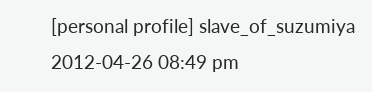[personal profile] slave_of_suzumiya 2012-04-26 08:49 pm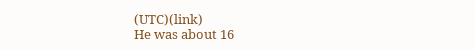(UTC)(link)
He was about 16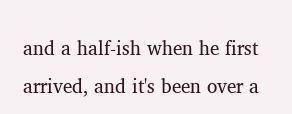and a half-ish when he first arrived, and it's been over a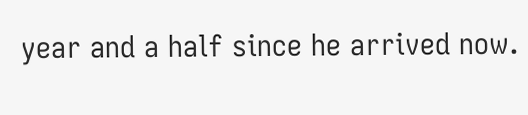year and a half since he arrived now.